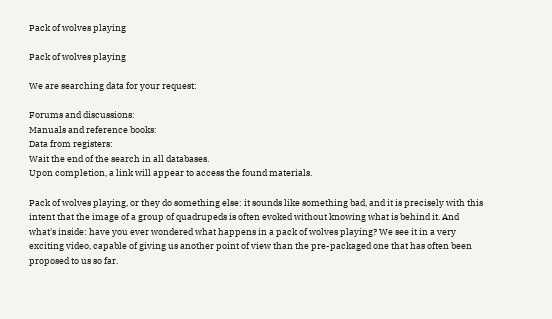Pack of wolves playing

Pack of wolves playing

We are searching data for your request:

Forums and discussions:
Manuals and reference books:
Data from registers:
Wait the end of the search in all databases.
Upon completion, a link will appear to access the found materials.

Pack of wolves playing, or they do something else: it sounds like something bad, and it is precisely with this intent that the image of a group of quadrupeds is often evoked without knowing what is behind it. And what's inside: have you ever wondered what happens in a pack of wolves playing? We see it in a very exciting video, capable of giving us another point of view than the pre-packaged one that has often been proposed to us so far.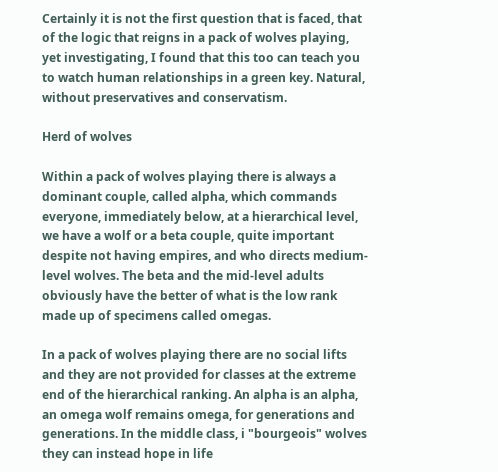Certainly it is not the first question that is faced, that of the logic that reigns in a pack of wolves playing, yet investigating, I found that this too can teach you to watch human relationships in a green key. Natural, without preservatives and conservatism.

Herd of wolves

Within a pack of wolves playing there is always a dominant couple, called alpha, which commands everyone, immediately below, at a hierarchical level, we have a wolf or a beta couple, quite important despite not having empires, and who directs medium-level wolves. The beta and the mid-level adults obviously have the better of what is the low rank made up of specimens called omegas.

In a pack of wolves playing there are no social lifts and they are not provided for classes at the extreme end of the hierarchical ranking. An alpha is an alpha, an omega wolf remains omega, for generations and generations. In the middle class, i "bourgeois" wolves they can instead hope in life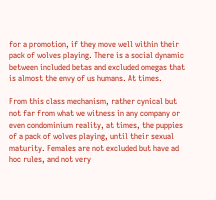for a promotion, if they move well within their pack of wolves playing. There is a social dynamic between included betas and excluded omegas that is almost the envy of us humans. At times.

From this class mechanism, rather cynical but not far from what we witness in any company or even condominium reality, at times, the puppies of a pack of wolves playing, until their sexual maturity. Females are not excluded but have ad hoc rules, and not very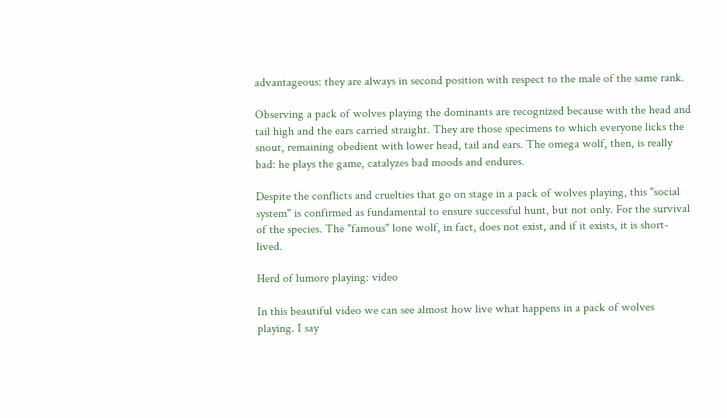advantageous: they are always in second position with respect to the male of the same rank.

Observing a pack of wolves playing the dominants are recognized because with the head and tail high and the ears carried straight. They are those specimens to which everyone licks the snout, remaining obedient with lower head, tail and ears. The omega wolf, then, is really bad: he plays the game, catalyzes bad moods and endures.

Despite the conflicts and cruelties that go on stage in a pack of wolves playing, this "social system" is confirmed as fundamental to ensure successful hunt, but not only. For the survival of the species. The "famous" lone wolf, in fact, does not exist, and if it exists, it is short-lived.

Herd of lumore playing: video

In this beautiful video we can see almost how live what happens in a pack of wolves playing. I say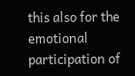this also for the emotional participation of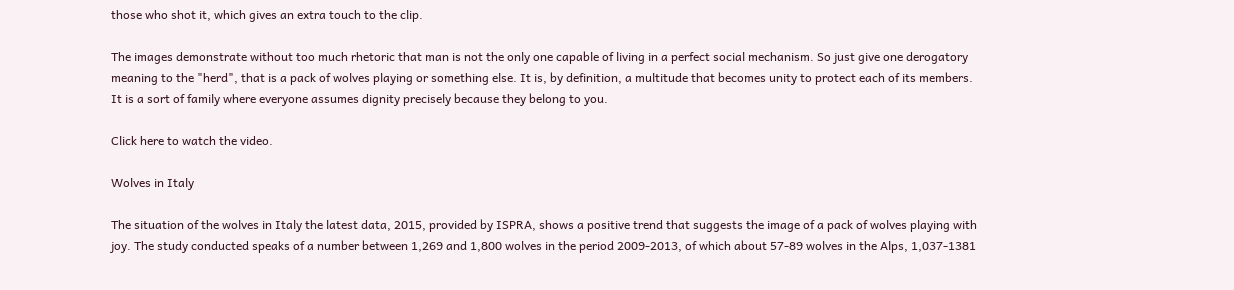those who shot it, which gives an extra touch to the clip.

The images demonstrate without too much rhetoric that man is not the only one capable of living in a perfect social mechanism. So just give one derogatory meaning to the "herd", that is a pack of wolves playing or something else. It is, by definition, a multitude that becomes unity to protect each of its members. It is a sort of family where everyone assumes dignity precisely because they belong to you.

Click here to watch the video.

Wolves in Italy

The situation of the wolves in Italy the latest data, 2015, provided by ISPRA, shows a positive trend that suggests the image of a pack of wolves playing with joy. The study conducted speaks of a number between 1,269 and 1,800 wolves in the period 2009-2013, of which about 57-89 wolves in the Alps, 1,037-1381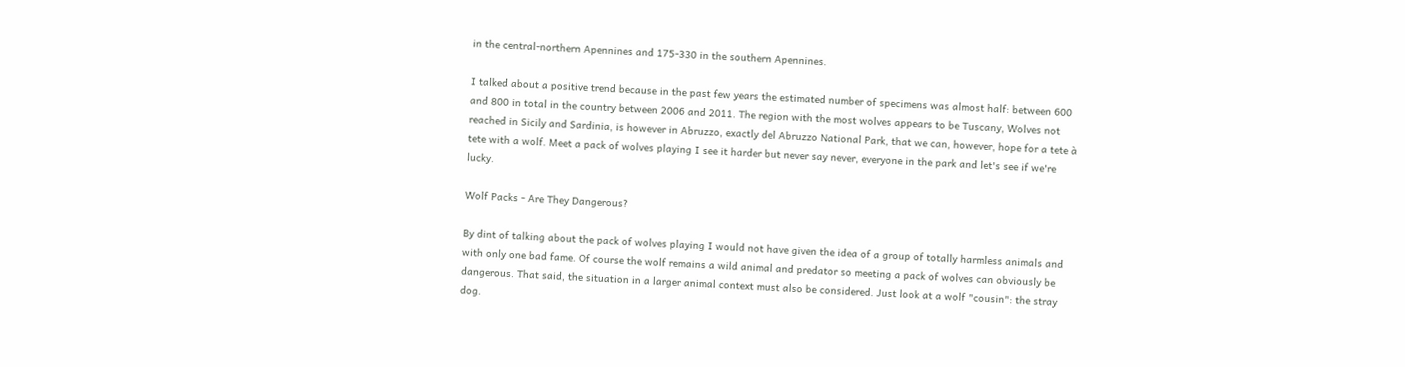in the central-northern Apennines and 175-330 in the southern Apennines.

I talked about a positive trend because in the past few years the estimated number of specimens was almost half: between 600 and 800 in total in the country between 2006 and 2011. The region with the most wolves appears to be Tuscany, Wolves not reached in Sicily and Sardinia, is however in Abruzzo, exactly del Abruzzo National Park, that we can, however, hope for a tete à tete with a wolf. Meet a pack of wolves playing I see it harder but never say never, everyone in the park and let's see if we're lucky.

Wolf Packs - Are They Dangerous?

By dint of talking about the pack of wolves playing I would not have given the idea of a group of totally harmless animals and with only one bad fame. Of course the wolf remains a wild animal and predator so meeting a pack of wolves can obviously be dangerous. That said, the situation in a larger animal context must also be considered. Just look at a wolf "cousin": the stray dog.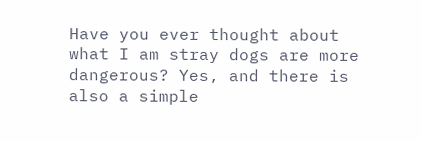Have you ever thought about what I am stray dogs are more dangerous? Yes, and there is also a simple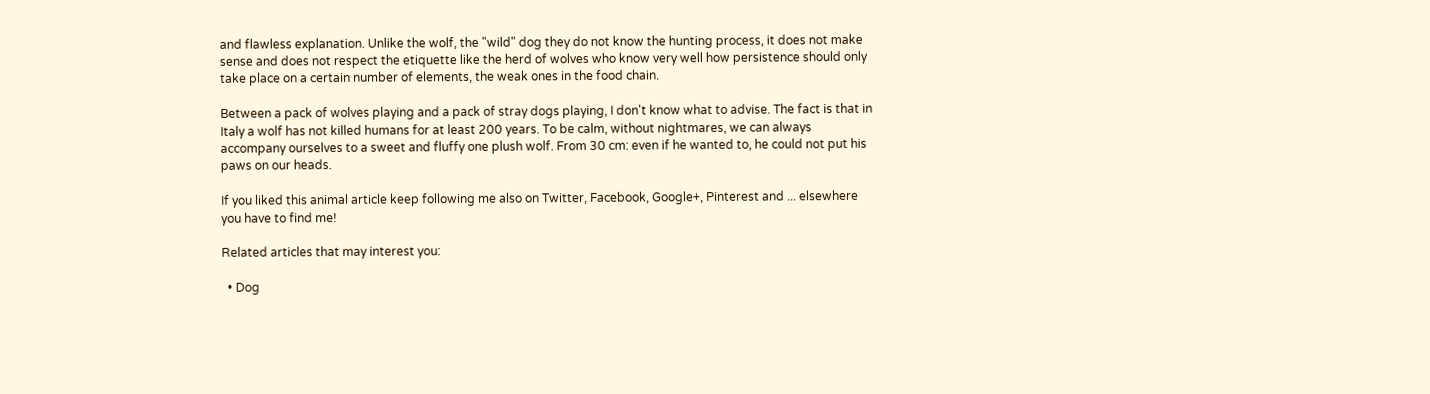and flawless explanation. Unlike the wolf, the "wild" dog they do not know the hunting process, it does not make sense and does not respect the etiquette like the herd of wolves who know very well how persistence should only take place on a certain number of elements, the weak ones in the food chain.

Between a pack of wolves playing and a pack of stray dogs playing, I don't know what to advise. The fact is that in Italy a wolf has not killed humans for at least 200 years. To be calm, without nightmares, we can always accompany ourselves to a sweet and fluffy one plush wolf. From 30 cm: even if he wanted to, he could not put his paws on our heads.

If you liked this animal article keep following me also on Twitter, Facebook, Google+, Pinterest and ... elsewhere you have to find me!

Related articles that may interest you:

  • Dog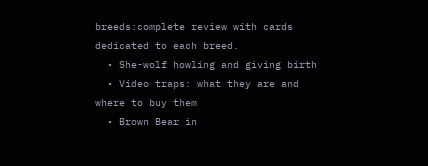breeds:complete review with cards dedicated to each breed.
  • She-wolf howling and giving birth
  • Video traps: what they are and where to buy them
  • Brown Bear in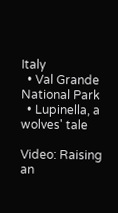Italy
  • Val Grande National Park
  • Lupinella, a wolves' tale

Video: Raising an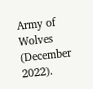Army of Wolves (December 2022).